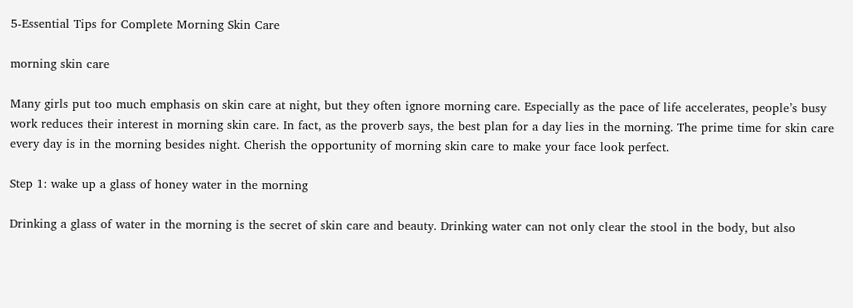5-Essential Tips for Complete Morning Skin Care

morning skin care

Many girls put too much emphasis on skin care at night, but they often ignore morning care. Especially as the pace of life accelerates, people’s busy work reduces their interest in morning skin care. In fact, as the proverb says, the best plan for a day lies in the morning. The prime time for skin care every day is in the morning besides night. Cherish the opportunity of morning skin care to make your face look perfect.

Step 1: wake up a glass of honey water in the morning

Drinking a glass of water in the morning is the secret of skin care and beauty. Drinking water can not only clear the stool in the body, but also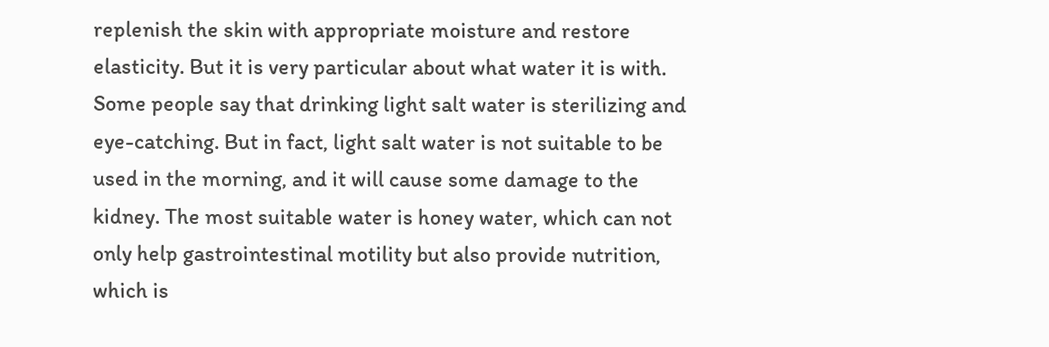replenish the skin with appropriate moisture and restore elasticity. But it is very particular about what water it is with. Some people say that drinking light salt water is sterilizing and eye-catching. But in fact, light salt water is not suitable to be used in the morning, and it will cause some damage to the kidney. The most suitable water is honey water, which can not only help gastrointestinal motility but also provide nutrition, which is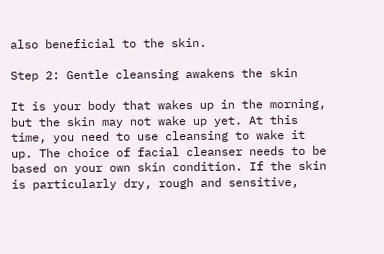also beneficial to the skin.

Step 2: Gentle cleansing awakens the skin

It is your body that wakes up in the morning, but the skin may not wake up yet. At this time, you need to use cleansing to wake it up. The choice of facial cleanser needs to be based on your own skin condition. If the skin is particularly dry, rough and sensitive,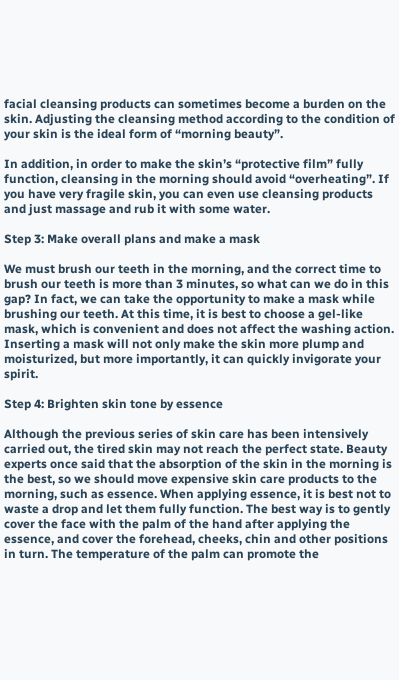facial cleansing products can sometimes become a burden on the skin. Adjusting the cleansing method according to the condition of your skin is the ideal form of “morning beauty”.

In addition, in order to make the skin’s “protective film” fully function, cleansing in the morning should avoid “overheating”. If you have very fragile skin, you can even use cleansing products and just massage and rub it with some water.

Step 3: Make overall plans and make a mask

We must brush our teeth in the morning, and the correct time to brush our teeth is more than 3 minutes, so what can we do in this gap? In fact, we can take the opportunity to make a mask while brushing our teeth. At this time, it is best to choose a gel-like mask, which is convenient and does not affect the washing action. Inserting a mask will not only make the skin more plump and moisturized, but more importantly, it can quickly invigorate your spirit.

Step 4: Brighten skin tone by essence

Although the previous series of skin care has been intensively carried out, the tired skin may not reach the perfect state. Beauty experts once said that the absorption of the skin in the morning is the best, so we should move expensive skin care products to the morning, such as essence. When applying essence, it is best not to waste a drop and let them fully function. The best way is to gently cover the face with the palm of the hand after applying the essence, and cover the forehead, cheeks, chin and other positions in turn. The temperature of the palm can promote the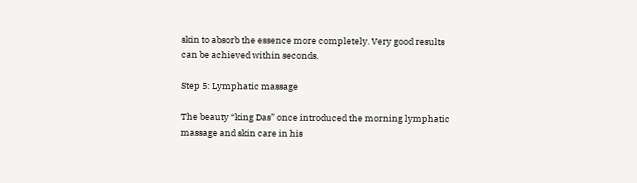skin to absorb the essence more completely. Very good results can be achieved within seconds.

Step 5: Lymphatic massage

The beauty “king Das” once introduced the morning lymphatic massage and skin care in his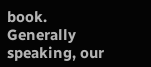book. Generally speaking, our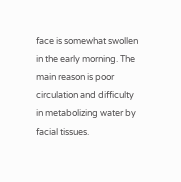face is somewhat swollen in the early morning. The main reason is poor circulation and difficulty in metabolizing water by facial tissues.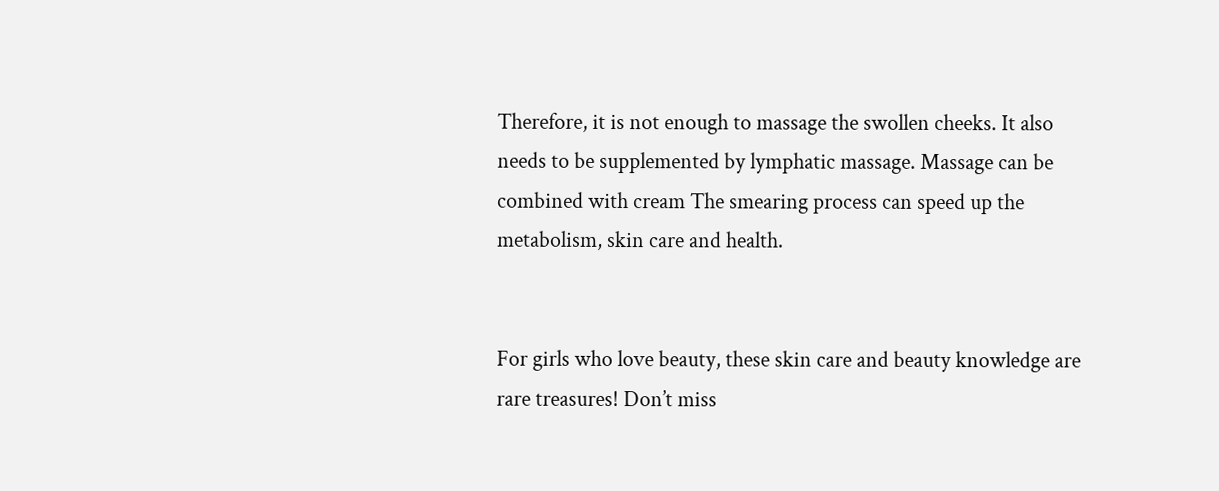Therefore, it is not enough to massage the swollen cheeks. It also needs to be supplemented by lymphatic massage. Massage can be combined with cream The smearing process can speed up the metabolism, skin care and health.


For girls who love beauty, these skin care and beauty knowledge are rare treasures! Don’t miss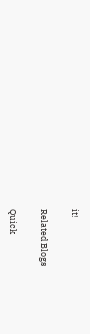it!

Related Blogs

Quick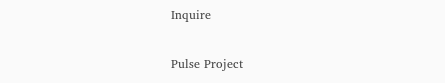Inquire

Pulse Project